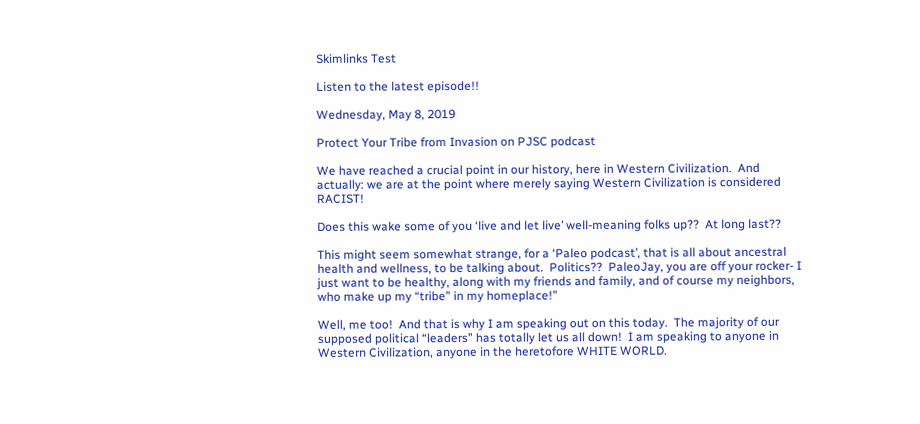Skimlinks Test

Listen to the latest episode!!

Wednesday, May 8, 2019

Protect Your Tribe from Invasion on PJSC podcast

We have reached a crucial point in our history, here in Western Civilization.  And actually: we are at the point where merely saying Western Civilization is considered RACIST!

Does this wake some of you ‘live and let live’ well-meaning folks up??  At long last??

This might seem somewhat strange, for a ‘Paleo podcast’, that is all about ancestral health and wellness, to be talking about.  Politics??  PaleoJay, you are off your rocker- I just want to be healthy, along with my friends and family, and of course my neighbors, who make up my “tribe” in my homeplace!”

Well, me too!  And that is why I am speaking out on this today.  The majority of our supposed political “leaders” has totally let us all down!  I am speaking to anyone in Western Civilization, anyone in the heretofore WHITE WORLD.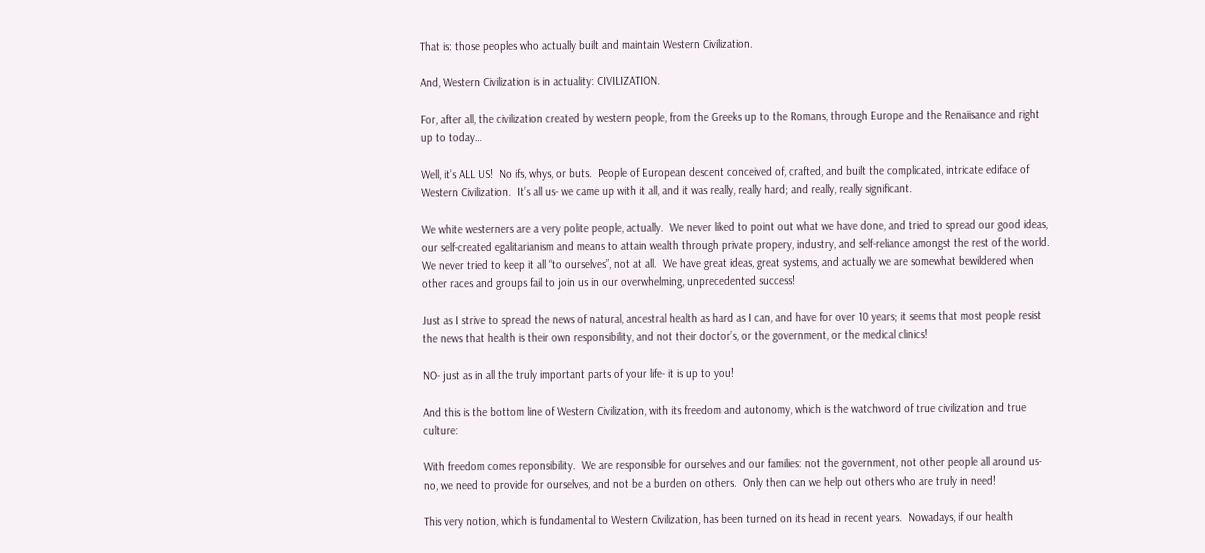That is: those peoples who actually built and maintain Western Civilization.

And, Western Civilization is in actuality: CIVILIZATION.

For, after all, the civilization created by western people, from the Greeks up to the Romans, through Europe and the Renaiisance and right up to today…

Well, it’s ALL US!  No ifs, whys, or buts.  People of European descent conceived of, crafted, and built the complicated, intricate ediface of Western Civilization.  It’s all us- we came up with it all, and it was really, really hard; and really, really significant.

We white westerners are a very polite people, actually.  We never liked to point out what we have done, and tried to spread our good ideas, our self-created egalitarianism and means to attain wealth through private propery, industry, and self-reliance amongst the rest of the world.  We never tried to keep it all “to ourselves”, not at all.  We have great ideas, great systems, and actually we are somewhat bewildered when other races and groups fail to join us in our overwhelming, unprecedented success!

Just as I strive to spread the news of natural, ancestral health as hard as I can, and have for over 10 years; it seems that most people resist the news that health is their own responsibility, and not their doctor’s, or the government, or the medical clinics!

NO- just as in all the truly important parts of your life- it is up to you!

And this is the bottom line of Western Civilization, with its freedom and autonomy, which is the watchword of true civilization and true culture:

With freedom comes reponsibility.  We are responsible for ourselves and our families: not the government, not other people all around us- no, we need to provide for ourselves, and not be a burden on others.  Only then can we help out others who are truly in need!

This very notion, which is fundamental to Western Civilization, has been turned on its head in recent years.  Nowadays, if our health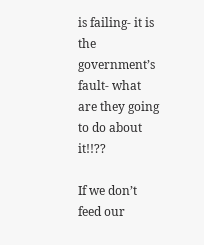is failing- it is the government’s fault- what are they going to do about it!!??

If we don’t feed our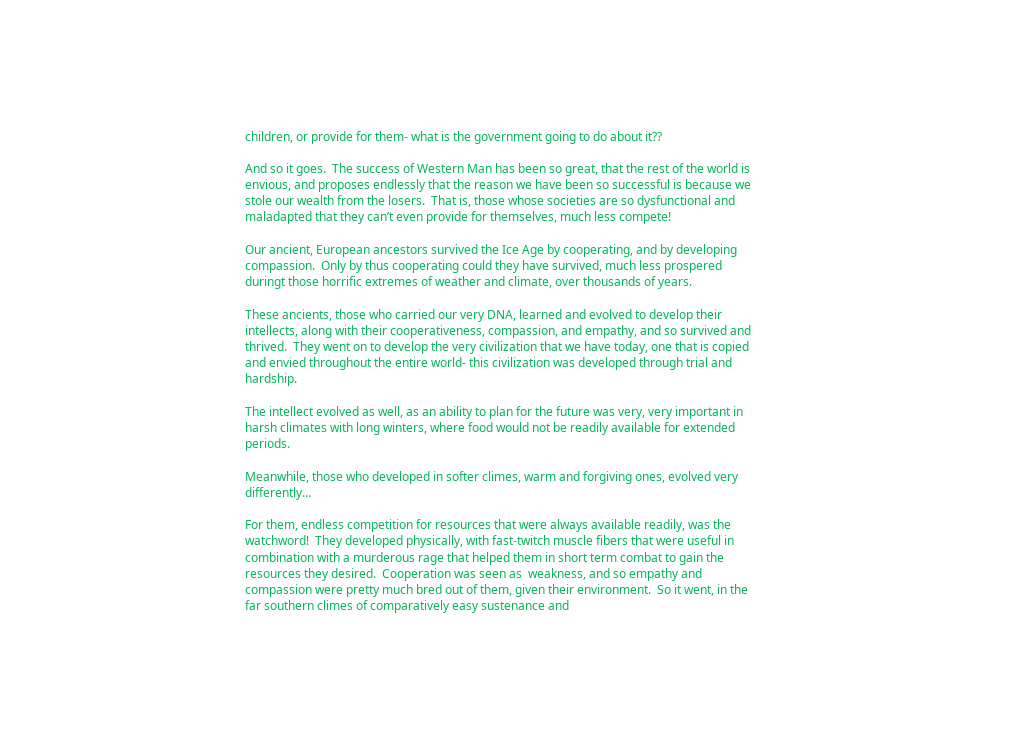children, or provide for them- what is the government going to do about it??

And so it goes.  The success of Western Man has been so great, that the rest of the world is envious, and proposes endlessly that the reason we have been so successful is because we stole our wealth from the losers.  That is, those whose societies are so dysfunctional and maladapted that they can’t even provide for themselves, much less compete!

Our ancient, European ancestors survived the Ice Age by cooperating, and by developing compassion.  Only by thus cooperating could they have survived, much less prospered duringt those horrific extremes of weather and climate, over thousands of years.

These ancients, those who carried our very DNA, learned and evolved to develop their intellects, along with their cooperativeness, compassion, and empathy, and so survived and thrived.  They went on to develop the very civilization that we have today, one that is copied and envied throughout the entire world- this civilization was developed through trial and hardship.

The intellect evolved as well, as an ability to plan for the future was very, very important in harsh climates with long winters, where food would not be readily available for extended periods.

Meanwhile, those who developed in softer climes, warm and forgiving ones, evolved very differently…

For them, endless competition for resources that were always available readily, was the watchword!  They developed physically, with fast-twitch muscle fibers that were useful in combination with a murderous rage that helped them in short term combat to gain the resources they desired.  Cooperation was seen as  weakness, and so empathy and compassion were pretty much bred out of them, given their environment.  So it went, in the far southern climes of comparatively easy sustenance and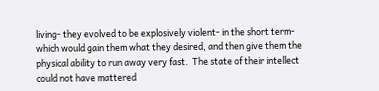living- they evolved to be explosively violent- in the short term- which would gain them what they desired, and then give them the physical ability to run away very fast.  The state of their intellect could not have mattered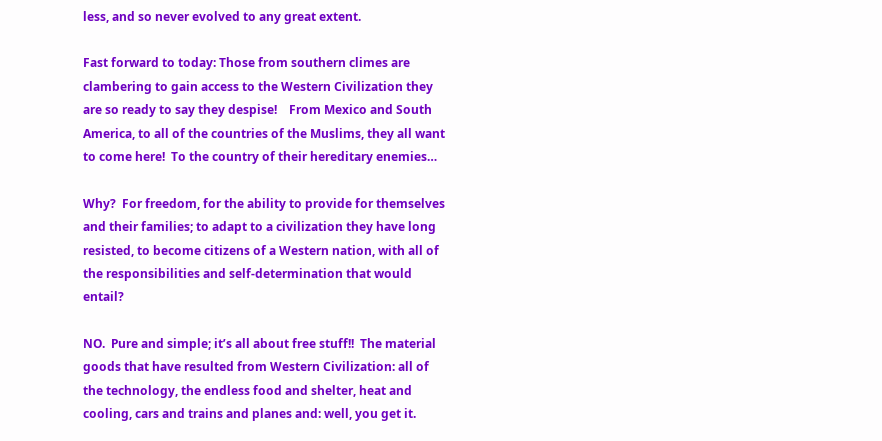less, and so never evolved to any great extent.

Fast forward to today: Those from southern climes are clambering to gain access to the Western Civilization they are so ready to say they despise!    From Mexico and South America, to all of the countries of the Muslims, they all want to come here!  To the country of their hereditary enemies…

Why?  For freedom, for the ability to provide for themselves and their families; to adapt to a civilization they have long resisted, to become citizens of a Western nation, with all of the responsibilities and self-determination that would entail?

NO.  Pure and simple; it’s all about free stuff!!  The material goods that have resulted from Western Civilization: all of the technology, the endless food and shelter, heat and cooling, cars and trains and planes and: well, you get it.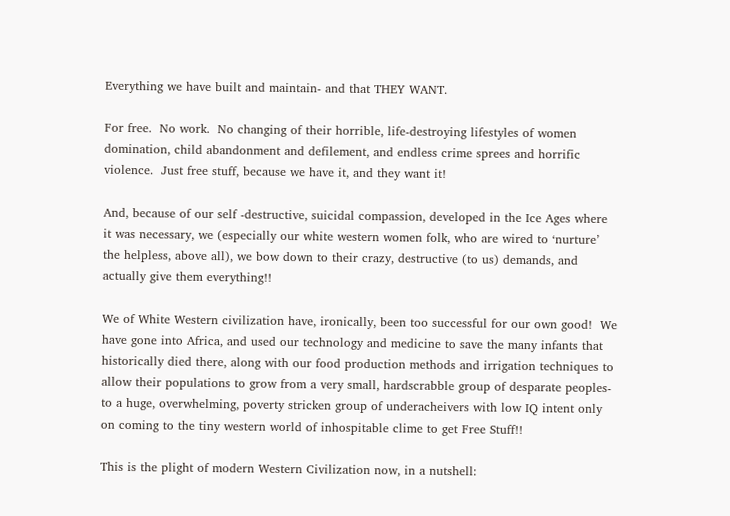Everything we have built and maintain- and that THEY WANT.

For free.  No work.  No changing of their horrible, life-destroying lifestyles of women domination, child abandonment and defilement, and endless crime sprees and horrific violence.  Just free stuff, because we have it, and they want it!

And, because of our self -destructive, suicidal compassion, developed in the Ice Ages where it was necessary, we (especially our white western women folk, who are wired to ‘nurture’ the helpless, above all), we bow down to their crazy, destructive (to us) demands, and actually give them everything!!

We of White Western civilization have, ironically, been too successful for our own good!  We have gone into Africa, and used our technology and medicine to save the many infants that historically died there, along with our food production methods and irrigation techniques to allow their populations to grow from a very small, hardscrabble group of desparate peoples- to a huge, overwhelming, poverty stricken group of underacheivers with low IQ intent only on coming to the tiny western world of inhospitable clime to get Free Stuff!!

This is the plight of modern Western Civilization now, in a nutshell: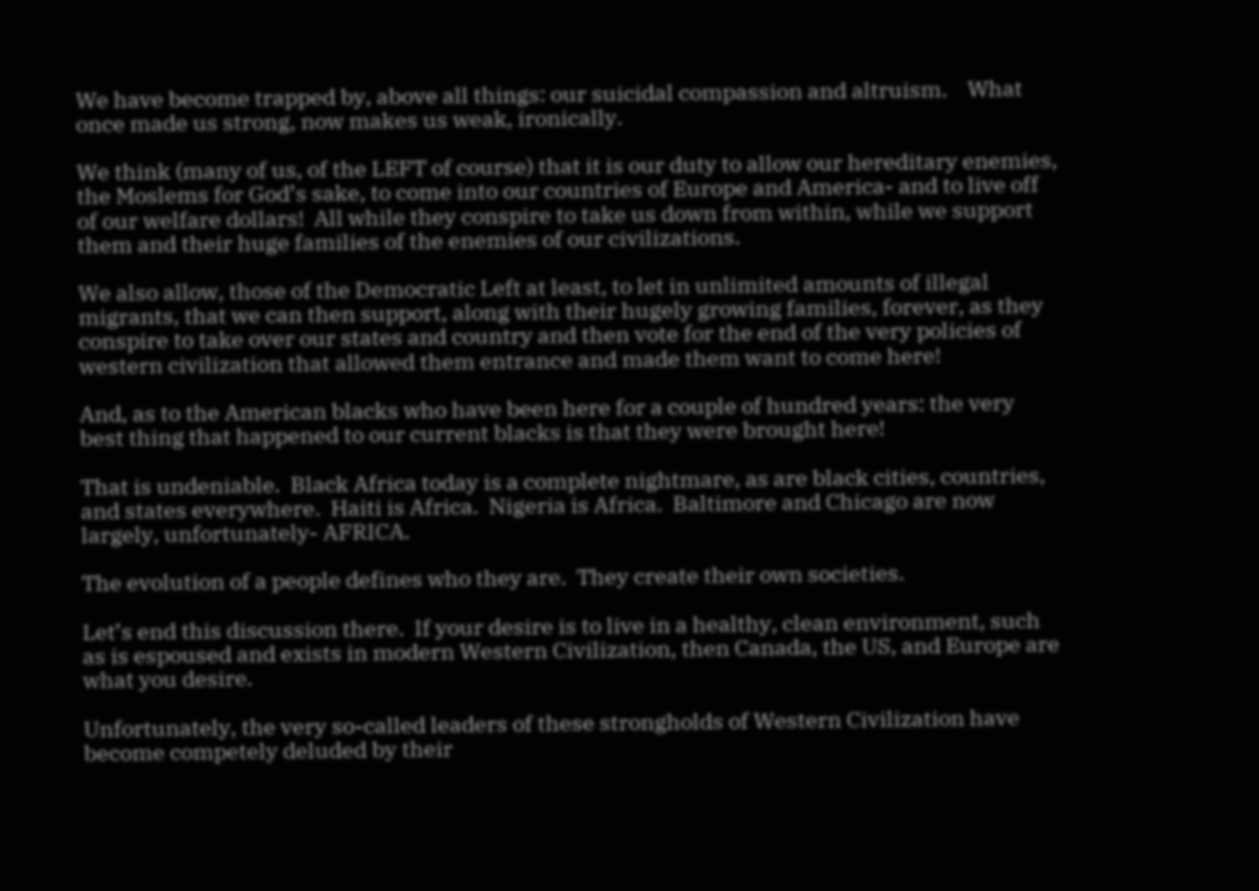We have become trapped by, above all things: our suicidal compassion and altruism.    What once made us strong, now makes us weak, ironically.

We think (many of us, of the LEFT of course) that it is our duty to allow our hereditary enemies, the Moslems for God’s sake, to come into our countries of Europe and America- and to live off of our welfare dollars!  All while they conspire to take us down from within, while we support them and their huge families of the enemies of our civilizations.

We also allow, those of the Democratic Left at least, to let in unlimited amounts of illegal migrants, that we can then support, along with their hugely growing families, forever, as they conspire to take over our states and country and then vote for the end of the very policies of western civilization that allowed them entrance and made them want to come here!

And, as to the American blacks who have been here for a couple of hundred years: the very best thing that happened to our current blacks is that they were brought here!

That is undeniable.  Black Africa today is a complete nightmare, as are black cities, countries, and states everywhere.  Haiti is Africa.  Nigeria is Africa.  Baltimore and Chicago are now largely, unfortunately- AFRICA.

The evolution of a people defines who they are.  They create their own societies.

Let’s end this discussion there.  If your desire is to live in a healthy, clean environment, such as is espoused and exists in modern Western Civilization, then Canada, the US, and Europe are what you desire.

Unfortunately, the very so-called leaders of these strongholds of Western Civilization have become competely deluded by their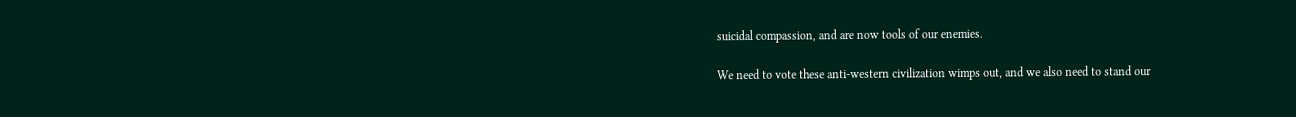suicidal compassion, and are now tools of our enemies.

We need to vote these anti-western civilization wimps out, and we also need to stand our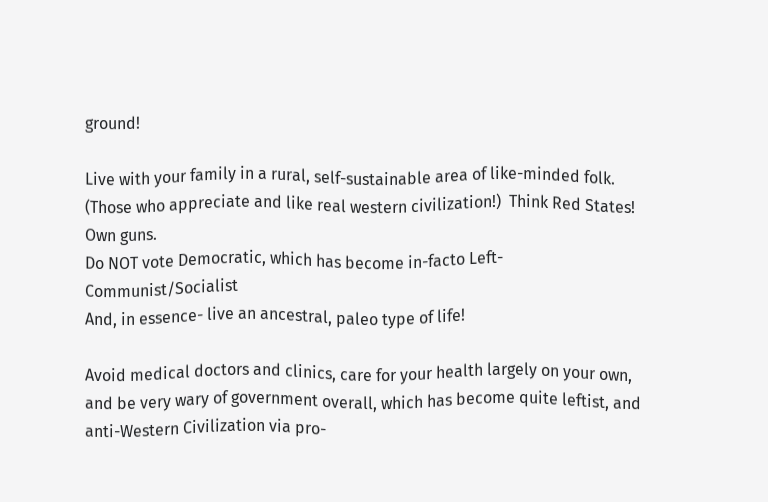ground!

Live with your family in a rural, self-sustainable area of like-minded folk.  (Those who appreciate and like real western civilization!)  Think Red States!
Own guns.
Do NOT vote Democratic, which has become in-facto Left-Communist/Socialist
And, in essence- live an ancestral, paleo type of life!

Avoid medical doctors and clinics, care for your health largely on your own, and be very wary of government overall, which has become quite leftist, and anti-Western Civilization via pro-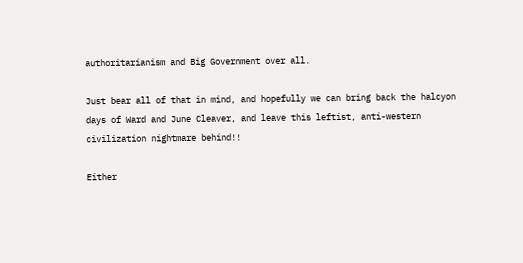authoritarianism and Big Government over all.

Just bear all of that in mind, and hopefully we can bring back the halcyon days of Ward and June Cleaver, and leave this leftist, anti-western civilization nightmare behind!!

Either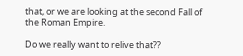that, or we are looking at the second Fall of the Roman Empire.

Do we really want to relive that??